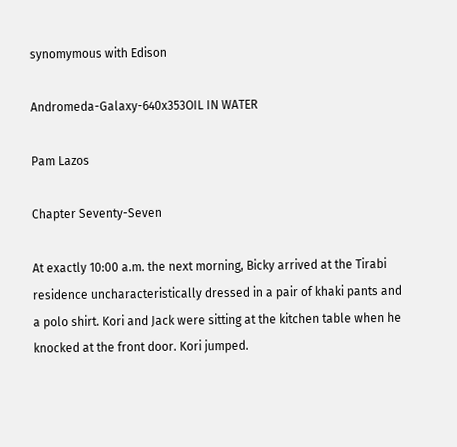synomymous with Edison

Andromeda-Galaxy-640x353OIL IN WATER

Pam Lazos

Chapter Seventy-Seven

At exactly 10:00 a.m. the next morning, Bicky arrived at the Tirabi residence uncharacteristically dressed in a pair of khaki pants and a polo shirt. Kori and Jack were sitting at the kitchen table when he knocked at the front door. Kori jumped.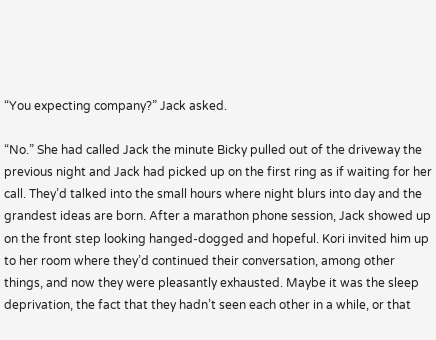“You expecting company?” Jack asked.

“No.” She had called Jack the minute Bicky pulled out of the driveway the previous night and Jack had picked up on the first ring as if waiting for her call. They’d talked into the small hours where night blurs into day and the grandest ideas are born. After a marathon phone session, Jack showed up on the front step looking hanged-dogged and hopeful. Kori invited him up to her room where they’d continued their conversation, among other things, and now they were pleasantly exhausted. Maybe it was the sleep deprivation, the fact that they hadn’t seen each other in a while, or that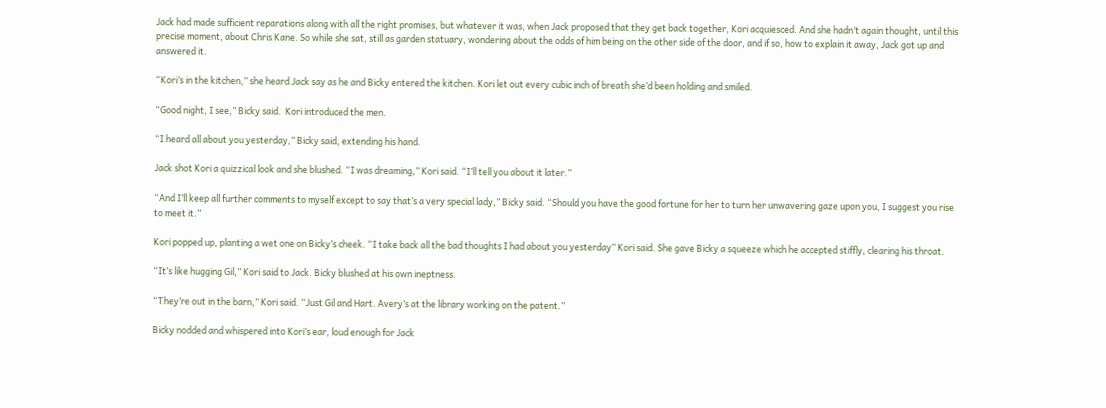Jack had made sufficient reparations along with all the right promises, but whatever it was, when Jack proposed that they get back together, Kori acquiesced. And she hadn’t again thought, until this precise moment, about Chris Kane. So while she sat, still as garden statuary, wondering about the odds of him being on the other side of the door, and if so, how to explain it away, Jack got up and answered it.

“Kori’s in the kitchen,” she heard Jack say as he and Bicky entered the kitchen. Kori let out every cubic inch of breath she’d been holding and smiled.

“Good night, I see,” Bicky said.  Kori introduced the men.

“I heard all about you yesterday,” Bicky said, extending his hand.

Jack shot Kori a quizzical look and she blushed. “I was dreaming,” Kori said. “I’ll tell you about it later.”

“And I’ll keep all further comments to myself except to say that’s a very special lady,” Bicky said. “Should you have the good fortune for her to turn her unwavering gaze upon you, I suggest you rise to meet it.”

Kori popped up, planting a wet one on Bicky’s cheek. “I take back all the bad thoughts I had about you yesterday” Kori said. She gave Bicky a squeeze which he accepted stiffly, clearing his throat.

“It’s like hugging Gil,” Kori said to Jack. Bicky blushed at his own ineptness.

“They’re out in the barn,” Kori said. “Just Gil and Hart. Avery’s at the library working on the patent.”

Bicky nodded and whispered into Kori’s ear, loud enough for Jack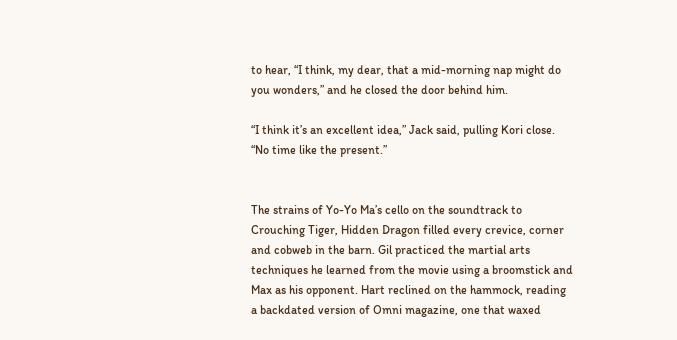to hear, “I think, my dear, that a mid-morning nap might do you wonders,” and he closed the door behind him.

“I think it’s an excellent idea,” Jack said, pulling Kori close. “No time like the present.”


The strains of Yo-Yo Ma’s cello on the soundtrack to Crouching Tiger, Hidden Dragon filled every crevice, corner and cobweb in the barn. Gil practiced the martial arts techniques he learned from the movie using a broomstick and Max as his opponent. Hart reclined on the hammock, reading a backdated version of Omni magazine, one that waxed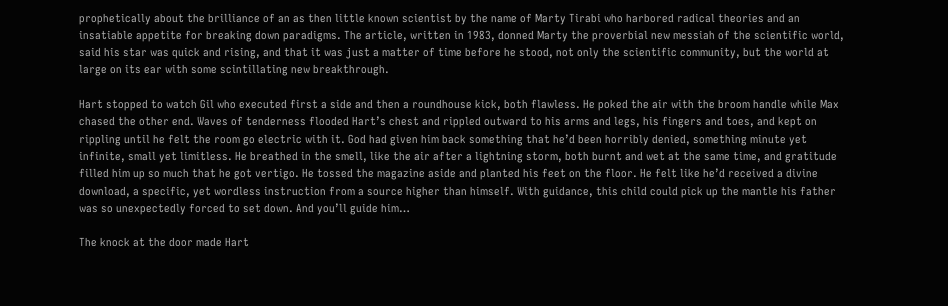prophetically about the brilliance of an as then little known scientist by the name of Marty Tirabi who harbored radical theories and an insatiable appetite for breaking down paradigms. The article, written in 1983, donned Marty the proverbial new messiah of the scientific world, said his star was quick and rising, and that it was just a matter of time before he stood, not only the scientific community, but the world at large on its ear with some scintillating new breakthrough.

Hart stopped to watch Gil who executed first a side and then a roundhouse kick, both flawless. He poked the air with the broom handle while Max chased the other end. Waves of tenderness flooded Hart’s chest and rippled outward to his arms and legs, his fingers and toes, and kept on rippling until he felt the room go electric with it. God had given him back something that he’d been horribly denied, something minute yet infinite, small yet limitless. He breathed in the smell, like the air after a lightning storm, both burnt and wet at the same time, and gratitude filled him up so much that he got vertigo. He tossed the magazine aside and planted his feet on the floor. He felt like he’d received a divine download, a specific, yet wordless instruction from a source higher than himself. With guidance, this child could pick up the mantle his father was so unexpectedly forced to set down. And you’ll guide him…

The knock at the door made Hart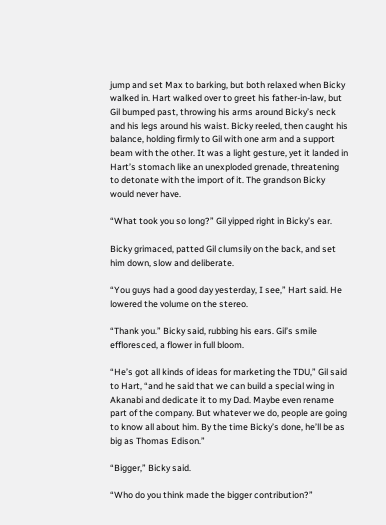jump and set Max to barking, but both relaxed when Bicky walked in. Hart walked over to greet his father-in-law, but Gil bumped past, throwing his arms around Bicky’s neck and his legs around his waist. Bicky reeled, then caught his balance, holding firmly to Gil with one arm and a support beam with the other. It was a light gesture, yet it landed in Hart’s stomach like an unexploded grenade, threatening to detonate with the import of it. The grandson Bicky would never have.

“What took you so long?” Gil yipped right in Bicky’s ear.

Bicky grimaced, patted Gil clumsily on the back, and set him down, slow and deliberate.

“You guys had a good day yesterday, I see,” Hart said. He lowered the volume on the stereo.

“Thank you.” Bicky said, rubbing his ears. Gil’s smile effloresced, a flower in full bloom.

“He’s got all kinds of ideas for marketing the TDU,” Gil said to Hart, “and he said that we can build a special wing in Akanabi and dedicate it to my Dad. Maybe even rename part of the company. But whatever we do, people are going to know all about him. By the time Bicky’s done, he’ll be as big as Thomas Edison.”

“Bigger,” Bicky said.

“Who do you think made the bigger contribution?”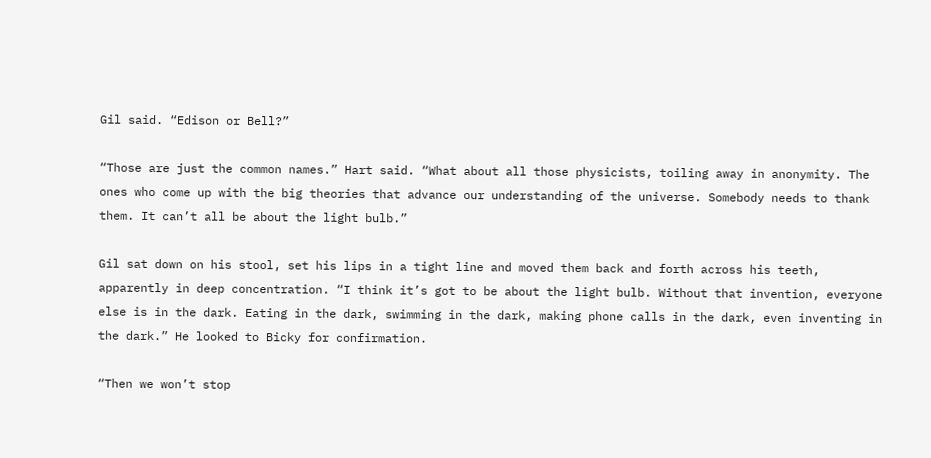Gil said. “Edison or Bell?”

“Those are just the common names.” Hart said. “What about all those physicists, toiling away in anonymity. The ones who come up with the big theories that advance our understanding of the universe. Somebody needs to thank them. It can’t all be about the light bulb.”

Gil sat down on his stool, set his lips in a tight line and moved them back and forth across his teeth, apparently in deep concentration. “I think it’s got to be about the light bulb. Without that invention, everyone else is in the dark. Eating in the dark, swimming in the dark, making phone calls in the dark, even inventing in the dark.” He looked to Bicky for confirmation.

“Then we won’t stop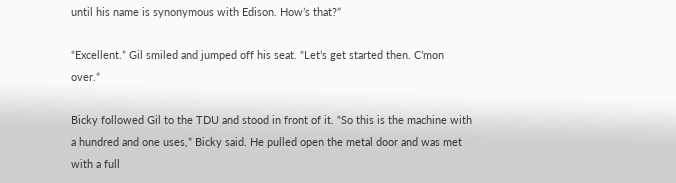until his name is synonymous with Edison. How’s that?”

“Excellent.” Gil smiled and jumped off his seat. “Let’s get started then. C’mon over.”

Bicky followed Gil to the TDU and stood in front of it. “So this is the machine with a hundred and one uses,” Bicky said. He pulled open the metal door and was met with a full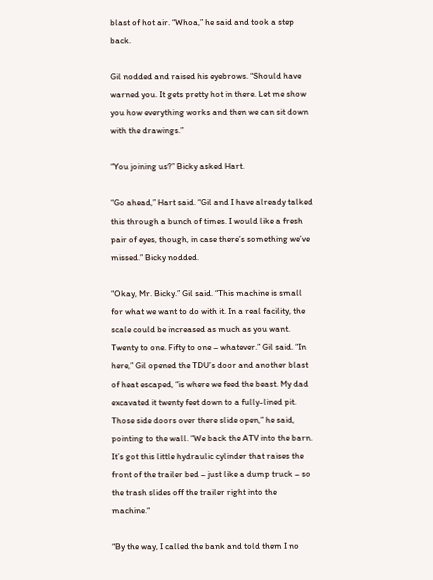blast of hot air. “Whoa,” he said and took a step back.

Gil nodded and raised his eyebrows. “Should have warned you. It gets pretty hot in there. Let me show you how everything works and then we can sit down with the drawings.”

“You joining us?” Bicky asked Hart.

“Go ahead,” Hart said. “Gil and I have already talked this through a bunch of times. I would like a fresh pair of eyes, though, in case there’s something we’ve missed.” Bicky nodded.

“Okay, Mr. Bicky.” Gil said. “This machine is small for what we want to do with it. In a real facility, the scale could be increased as much as you want. Twenty to one. Fifty to one – whatever.” Gil said. “In here,” Gil opened the TDU’s door and another blast of heat escaped, “is where we feed the beast. My dad excavated it twenty feet down to a fully-lined pit. Those side doors over there slide open,” he said, pointing to the wall. “We back the ATV into the barn. It’s got this little hydraulic cylinder that raises the front of the trailer bed – just like a dump truck – so the trash slides off the trailer right into the machine.“

“By the way, I called the bank and told them I no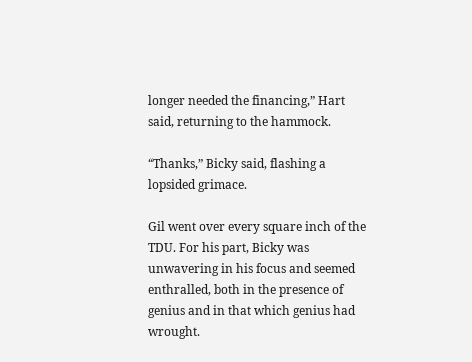longer needed the financing,” Hart said, returning to the hammock.

“Thanks,” Bicky said, flashing a lopsided grimace.

Gil went over every square inch of the TDU. For his part, Bicky was unwavering in his focus and seemed enthralled, both in the presence of genius and in that which genius had wrought.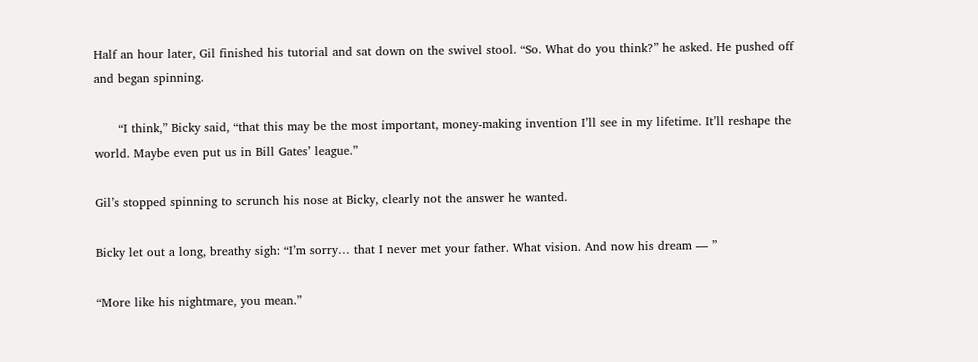Half an hour later, Gil finished his tutorial and sat down on the swivel stool. “So. What do you think?” he asked. He pushed off and began spinning.

      “I think,” Bicky said, “that this may be the most important, money-making invention I’ll see in my lifetime. It’ll reshape the world. Maybe even put us in Bill Gates’ league.”

Gil’s stopped spinning to scrunch his nose at Bicky, clearly not the answer he wanted.

Bicky let out a long, breathy sigh: “I’m sorry… that I never met your father. What vision. And now his dream — ”

“More like his nightmare, you mean.”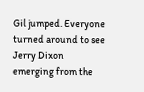Gil jumped. Everyone turned around to see Jerry Dixon emerging from the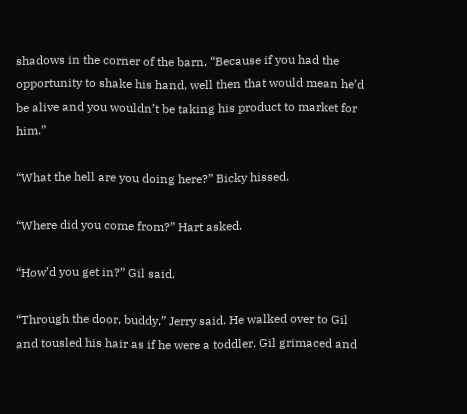shadows in the corner of the barn. “Because if you had the opportunity to shake his hand, well then that would mean he’d be alive and you wouldn’t be taking his product to market for him.”

“What the hell are you doing here?” Bicky hissed.

“Where did you come from?” Hart asked.

“How’d you get in?” Gil said.

“Through the door, buddy,” Jerry said. He walked over to Gil and tousled his hair as if he were a toddler. Gil grimaced and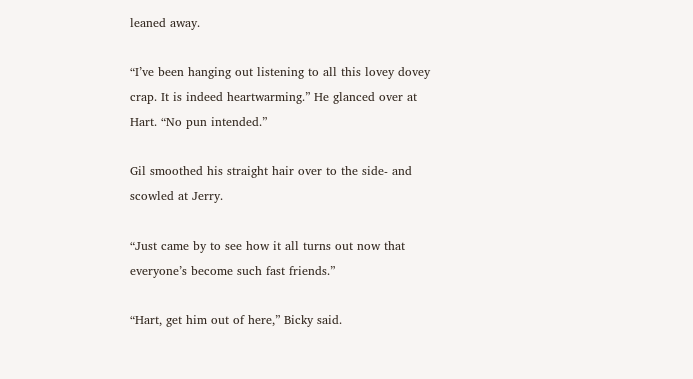leaned away.

“I’ve been hanging out listening to all this lovey dovey crap. It is indeed heartwarming.” He glanced over at Hart. “No pun intended.”

Gil smoothed his straight hair over to the side- and scowled at Jerry.

“Just came by to see how it all turns out now that everyone’s become such fast friends.”

“Hart, get him out of here,” Bicky said.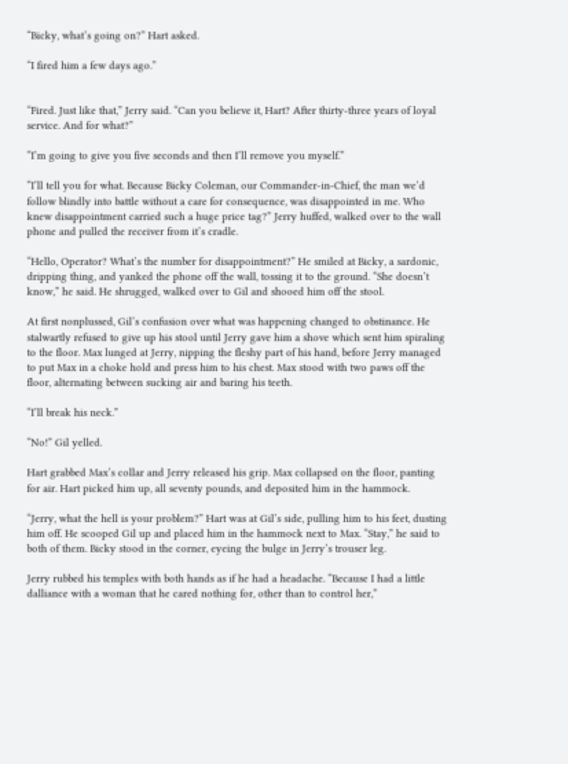“Bicky, what’s going on?” Hart asked.

“I fired him a few days ago.”


“Fired. Just like that,” Jerry said. “Can you believe it, Hart? After thirty-three years of loyal service. And for what?”

“I’m going to give you five seconds and then I’ll remove you myself.”

“I’ll tell you for what. Because Bicky Coleman, our Commander-in-Chief, the man we’d follow blindly into battle without a care for consequence, was disappointed in me. Who knew disappointment carried such a huge price tag?” Jerry huffed, walked over to the wall phone and pulled the receiver from it’s cradle.

“Hello, Operator? What’s the number for disappointment?” He smiled at Bicky, a sardonic, dripping thing, and yanked the phone off the wall, tossing it to the ground. “She doesn’t know,” he said. He shrugged, walked over to Gil and shooed him off the stool.

At first nonplussed, Gil’s confusion over what was happening changed to obstinance. He stalwartly refused to give up his stool until Jerry gave him a shove which sent him spiraling to the floor. Max lunged at Jerry, nipping the fleshy part of his hand, before Jerry managed to put Max in a choke hold and press him to his chest. Max stood with two paws off the floor, alternating between sucking air and baring his teeth.

“I’ll break his neck.”

“No!” Gil yelled.

Hart grabbed Max’s collar and Jerry released his grip. Max collapsed on the floor, panting for air. Hart picked him up, all seventy pounds, and deposited him in the hammock.

“Jerry, what the hell is your problem?” Hart was at Gil’s side, pulling him to his feet, dusting him off. He scooped Gil up and placed him in the hammock next to Max. “Stay,” he said to both of them. Bicky stood in the corner, eyeing the bulge in Jerry’s trouser leg.

Jerry rubbed his temples with both hands as if he had a headache. “Because I had a little dalliance with a woman that he cared nothing for, other than to control her,”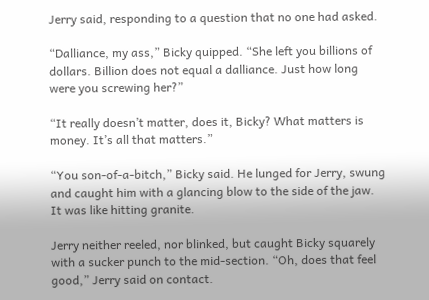Jerry said, responding to a question that no one had asked.

“Dalliance, my ass,” Bicky quipped. “She left you billions of dollars. Billion does not equal a dalliance. Just how long were you screwing her?”

“It really doesn’t matter, does it, Bicky? What matters is money. It’s all that matters.”

“You son-of-a-bitch,” Bicky said. He lunged for Jerry, swung and caught him with a glancing blow to the side of the jaw. It was like hitting granite.

Jerry neither reeled, nor blinked, but caught Bicky squarely with a sucker punch to the mid-section. “Oh, does that feel good,” Jerry said on contact.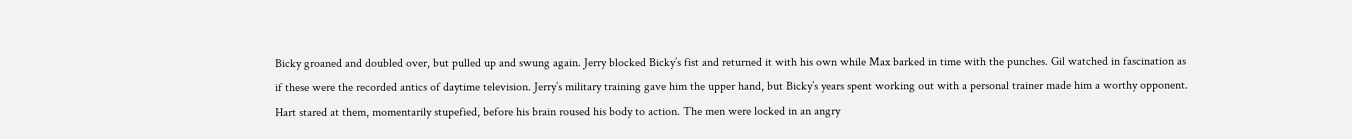Bicky groaned and doubled over, but pulled up and swung again. Jerry blocked Bicky’s fist and returned it with his own while Max barked in time with the punches. Gil watched in fascination as if these were the recorded antics of daytime television. Jerry’s military training gave him the upper hand, but Bicky’s years spent working out with a personal trainer made him a worthy opponent. Hart stared at them, momentarily stupefied, before his brain roused his body to action. The men were locked in an angry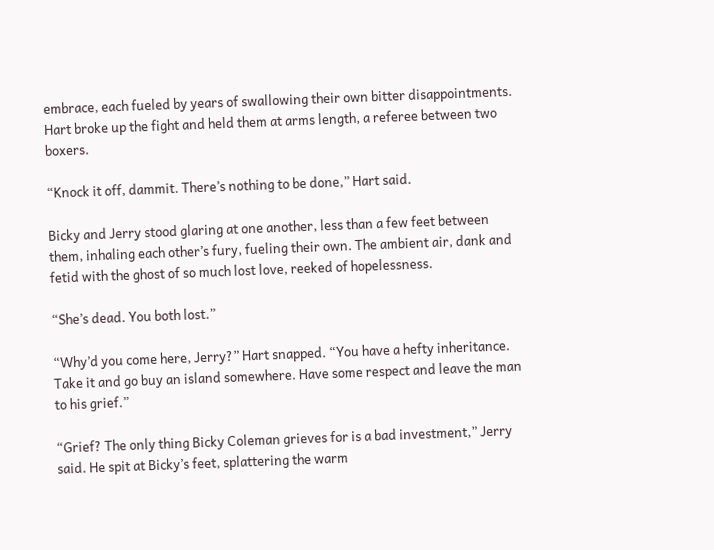embrace, each fueled by years of swallowing their own bitter disappointments. Hart broke up the fight and held them at arms length, a referee between two boxers.

“Knock it off, dammit. There’s nothing to be done,” Hart said.

Bicky and Jerry stood glaring at one another, less than a few feet between them, inhaling each other’s fury, fueling their own. The ambient air, dank and fetid with the ghost of so much lost love, reeked of hopelessness.

“She’s dead. You both lost.”

“Why’d you come here, Jerry?” Hart snapped. “You have a hefty inheritance. Take it and go buy an island somewhere. Have some respect and leave the man to his grief.”

“Grief? The only thing Bicky Coleman grieves for is a bad investment,” Jerry said. He spit at Bicky’s feet, splattering the warm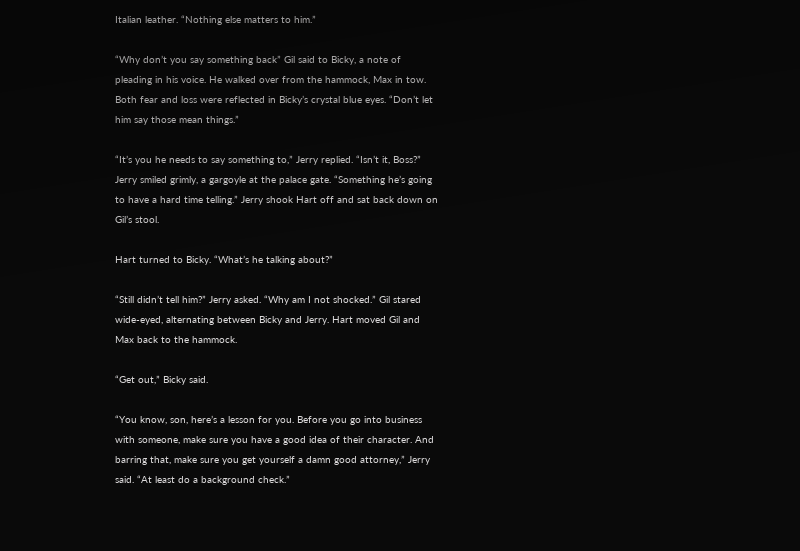Italian leather. “Nothing else matters to him.”

“Why don’t you say something back” Gil said to Bicky, a note of pleading in his voice. He walked over from the hammock, Max in tow. Both fear and loss were reflected in Bicky’s crystal blue eyes. “Don’t let him say those mean things.”

“It’s you he needs to say something to,” Jerry replied. “Isn’t it, Boss?” Jerry smiled grimly, a gargoyle at the palace gate. “Something he’s going to have a hard time telling.” Jerry shook Hart off and sat back down on Gil’s stool.

Hart turned to Bicky. “What’s he talking about?”

“Still didn’t tell him?” Jerry asked. “Why am I not shocked.” Gil stared wide-eyed, alternating between Bicky and Jerry. Hart moved Gil and Max back to the hammock.

“Get out,” Bicky said.

“You know, son, here’s a lesson for you. Before you go into business with someone, make sure you have a good idea of their character. And barring that, make sure you get yourself a damn good attorney,” Jerry said. “At least do a background check.”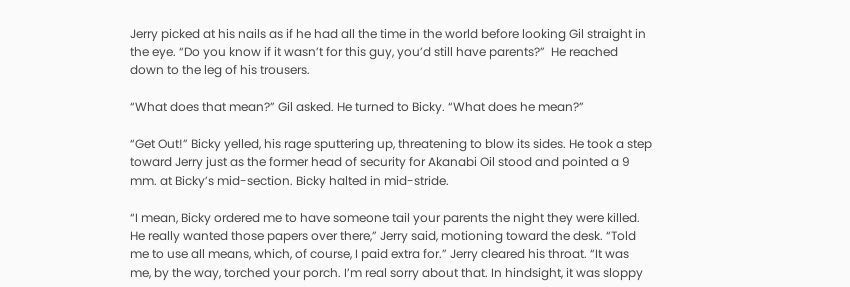Jerry picked at his nails as if he had all the time in the world before looking Gil straight in the eye. “Do you know if it wasn’t for this guy, you’d still have parents?”  He reached down to the leg of his trousers.

“What does that mean?” Gil asked. He turned to Bicky. “What does he mean?”

“Get Out!” Bicky yelled, his rage sputtering up, threatening to blow its sides. He took a step toward Jerry just as the former head of security for Akanabi Oil stood and pointed a 9 mm. at Bicky’s mid-section. Bicky halted in mid-stride.

“I mean, Bicky ordered me to have someone tail your parents the night they were killed. He really wanted those papers over there,” Jerry said, motioning toward the desk. “Told me to use all means, which, of course, I paid extra for.” Jerry cleared his throat. “It was me, by the way, torched your porch. I’m real sorry about that. In hindsight, it was sloppy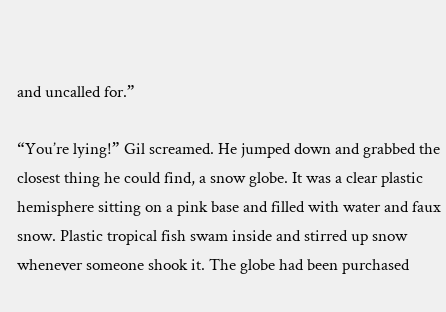and uncalled for.”

“You’re lying!” Gil screamed. He jumped down and grabbed the closest thing he could find, a snow globe. It was a clear plastic hemisphere sitting on a pink base and filled with water and faux snow. Plastic tropical fish swam inside and stirred up snow whenever someone shook it. The globe had been purchased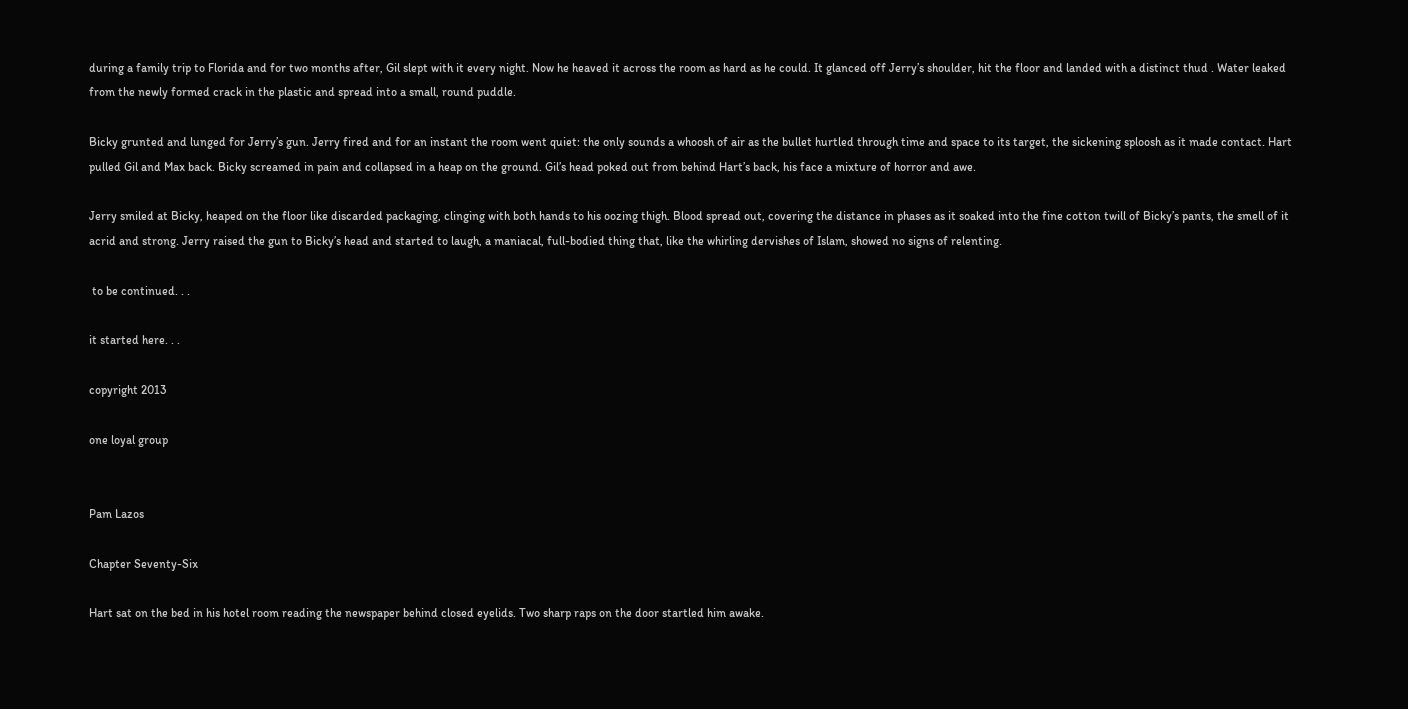during a family trip to Florida and for two months after, Gil slept with it every night. Now he heaved it across the room as hard as he could. It glanced off Jerry’s shoulder, hit the floor and landed with a distinct thud . Water leaked from the newly formed crack in the plastic and spread into a small, round puddle.

Bicky grunted and lunged for Jerry’s gun. Jerry fired and for an instant the room went quiet: the only sounds a whoosh of air as the bullet hurtled through time and space to its target, the sickening sploosh as it made contact. Hart pulled Gil and Max back. Bicky screamed in pain and collapsed in a heap on the ground. Gil’s head poked out from behind Hart’s back, his face a mixture of horror and awe.

Jerry smiled at Bicky, heaped on the floor like discarded packaging, clinging with both hands to his oozing thigh. Blood spread out, covering the distance in phases as it soaked into the fine cotton twill of Bicky’s pants, the smell of it acrid and strong. Jerry raised the gun to Bicky’s head and started to laugh, a maniacal, full-bodied thing that, like the whirling dervishes of Islam, showed no signs of relenting.

 to be continued. . .

it started here. . .

copyright 2013

one loyal group


Pam Lazos

Chapter Seventy-Six

Hart sat on the bed in his hotel room reading the newspaper behind closed eyelids. Two sharp raps on the door startled him awake.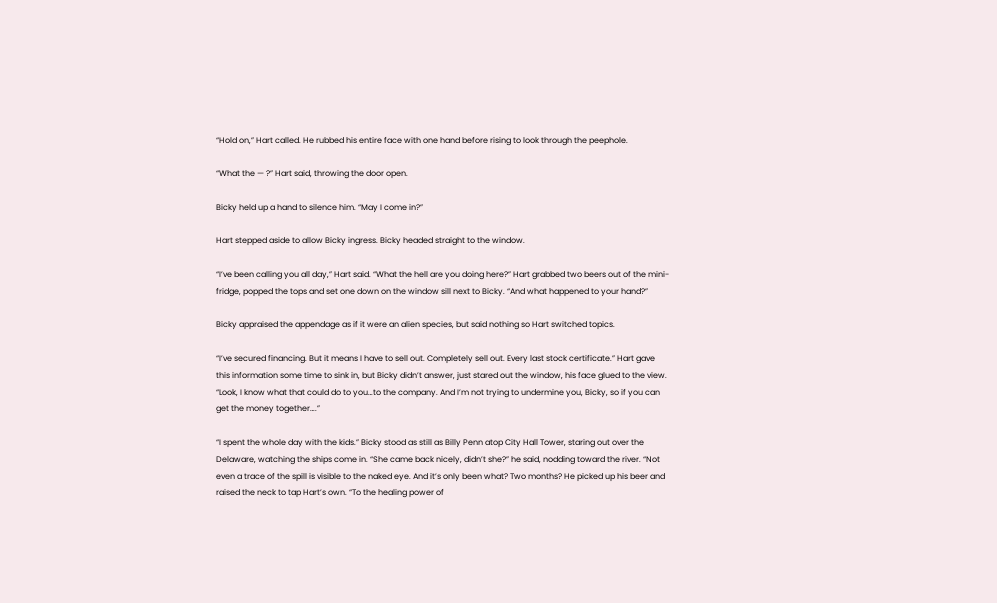“Hold on,” Hart called. He rubbed his entire face with one hand before rising to look through the peephole.

“What the — ?” Hart said, throwing the door open.

Bicky held up a hand to silence him. “May I come in?”

Hart stepped aside to allow Bicky ingress. Bicky headed straight to the window.

“I’ve been calling you all day,” Hart said. “What the hell are you doing here?” Hart grabbed two beers out of the mini-fridge, popped the tops and set one down on the window sill next to Bicky. “And what happened to your hand?”

Bicky appraised the appendage as if it were an alien species, but said nothing so Hart switched topics.

“I’ve secured financing. But it means I have to sell out. Completely sell out. Every last stock certificate.” Hart gave this information some time to sink in, but Bicky didn’t answer, just stared out the window, his face glued to the view. “Look, I know what that could do to you…to the company. And I’m not trying to undermine you, Bicky, so if you can get the money together….”

“I spent the whole day with the kids.” Bicky stood as still as Billy Penn atop City Hall Tower, staring out over the Delaware, watching the ships come in. “She came back nicely, didn’t she?” he said, nodding toward the river. “Not even a trace of the spill is visible to the naked eye. And it’s only been what? Two months? He picked up his beer and raised the neck to tap Hart’s own. “To the healing power of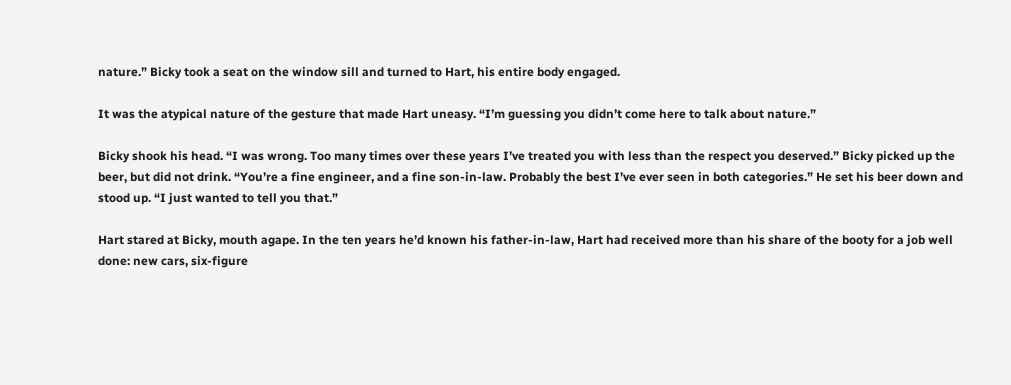nature.” Bicky took a seat on the window sill and turned to Hart, his entire body engaged.

It was the atypical nature of the gesture that made Hart uneasy. “I’m guessing you didn’t come here to talk about nature.”

Bicky shook his head. “I was wrong. Too many times over these years I’ve treated you with less than the respect you deserved.” Bicky picked up the beer, but did not drink. “You’re a fine engineer, and a fine son-in-law. Probably the best I’ve ever seen in both categories.” He set his beer down and stood up. “I just wanted to tell you that.”

Hart stared at Bicky, mouth agape. In the ten years he’d known his father-in-law, Hart had received more than his share of the booty for a job well done: new cars, six-figure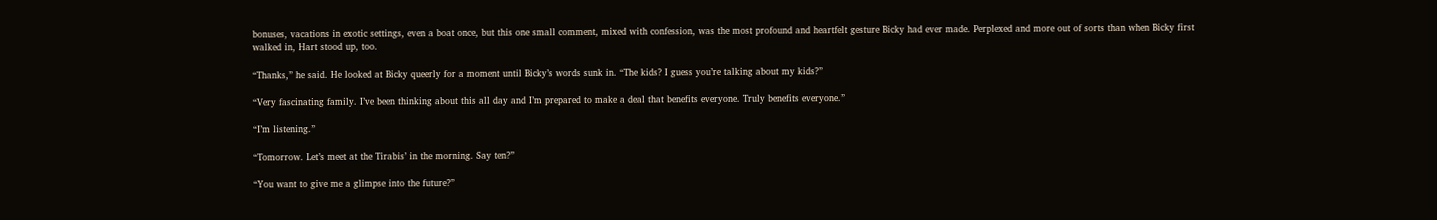bonuses, vacations in exotic settings, even a boat once, but this one small comment, mixed with confession, was the most profound and heartfelt gesture Bicky had ever made. Perplexed and more out of sorts than when Bicky first walked in, Hart stood up, too.

“Thanks,” he said. He looked at Bicky queerly for a moment until Bicky’s words sunk in. “The kids? I guess you’re talking about my kids?”

“Very fascinating family. I’ve been thinking about this all day and I’m prepared to make a deal that benefits everyone. Truly benefits everyone.”

“I’m listening.”

“Tomorrow. Let’s meet at the Tirabis’ in the morning. Say ten?”

“You want to give me a glimpse into the future?”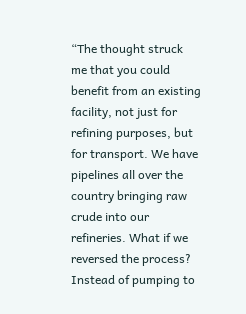“The thought struck me that you could benefit from an existing facility, not just for refining purposes, but for transport. We have pipelines all over the country bringing raw crude into our refineries. What if we reversed the process? Instead of pumping to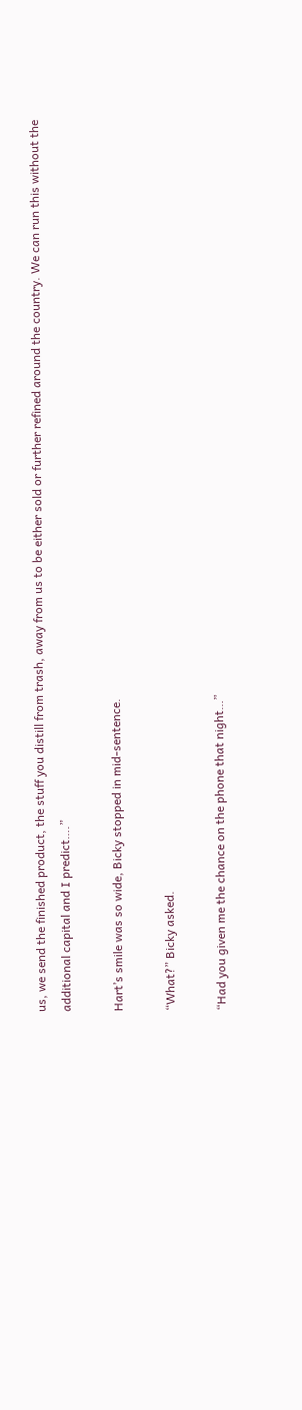us, we send the finished product, the stuff you distill from trash, away from us to be either sold or further refined around the country. We can run this without the additional capital and I predict….”

Hart’s smile was so wide, Bicky stopped in mid-sentence.

“What?” Bicky asked.

“Had you given me the chance on the phone that night…”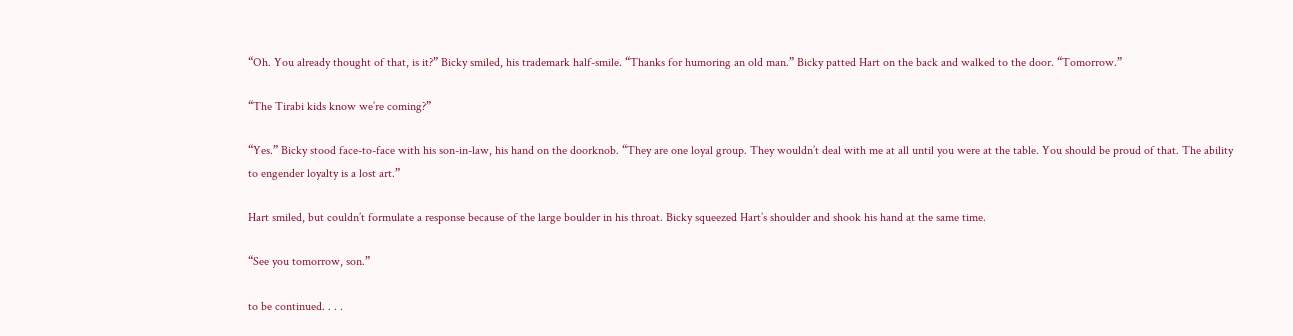“Oh. You already thought of that, is it?” Bicky smiled, his trademark half-smile. “Thanks for humoring an old man.” Bicky patted Hart on the back and walked to the door. “Tomorrow.”

“The Tirabi kids know we’re coming?”

“Yes.” Bicky stood face-to-face with his son-in-law, his hand on the doorknob. “They are one loyal group. They wouldn’t deal with me at all until you were at the table. You should be proud of that. The ability to engender loyalty is a lost art.”

Hart smiled, but couldn’t formulate a response because of the large boulder in his throat. Bicky squeezed Hart’s shoulder and shook his hand at the same time.

“See you tomorrow, son.”

to be continued. . . .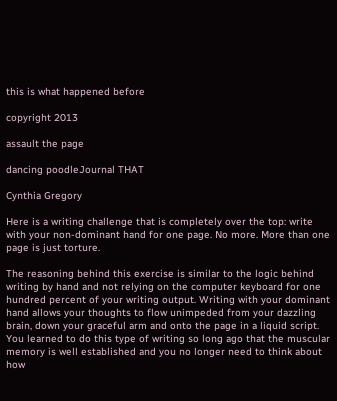this is what happened before

copyright 2013

assault the page

dancing poodleJournal THAT

Cynthia Gregory

Here is a writing challenge that is completely over the top: write with your non-dominant hand for one page. No more. More than one page is just torture.

The reasoning behind this exercise is similar to the logic behind writing by hand and not relying on the computer keyboard for one hundred percent of your writing output. Writing with your dominant hand allows your thoughts to flow unimpeded from your dazzling brain, down your graceful arm and onto the page in a liquid script. You learned to do this type of writing so long ago that the muscular memory is well established and you no longer need to think about how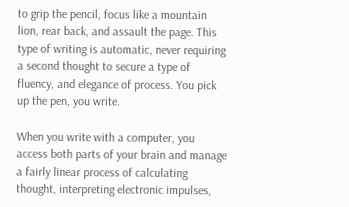to grip the pencil, focus like a mountain lion, rear back, and assault the page. This type of writing is automatic, never requiring a second thought to secure a type of fluency, and elegance of process. You pick up the pen, you write.

When you write with a computer, you access both parts of your brain and manage a fairly linear process of calculating thought, interpreting electronic impulses,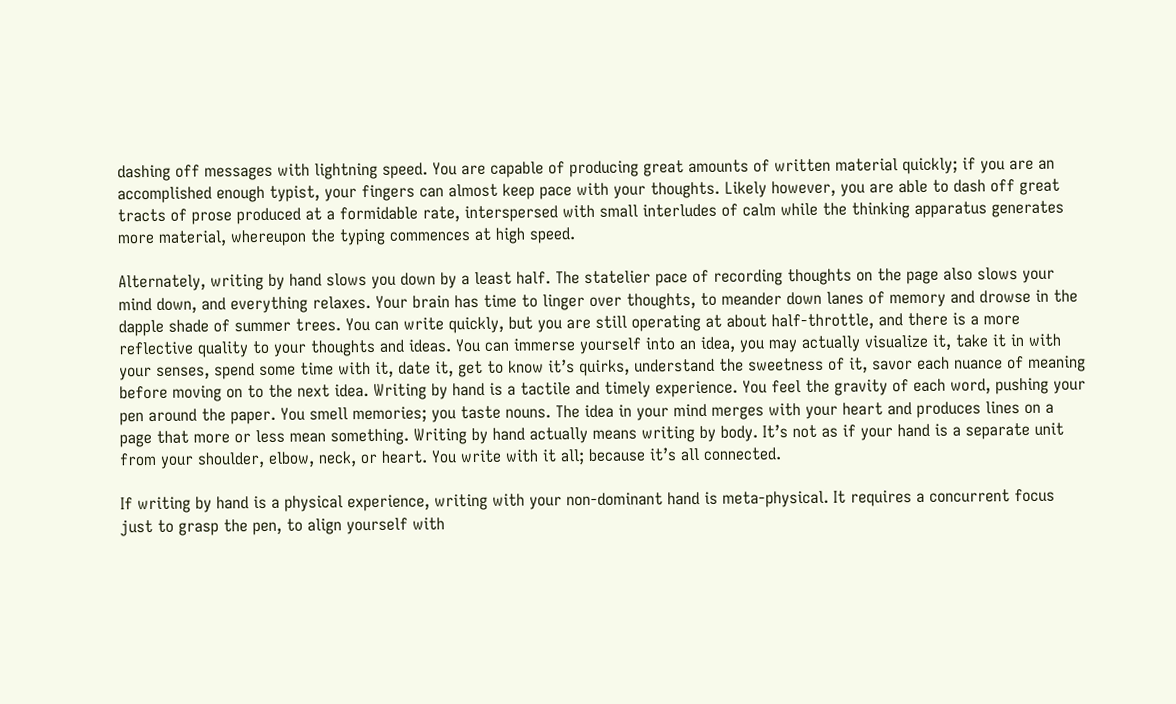dashing off messages with lightning speed. You are capable of producing great amounts of written material quickly; if you are an accomplished enough typist, your fingers can almost keep pace with your thoughts. Likely however, you are able to dash off great tracts of prose produced at a formidable rate, interspersed with small interludes of calm while the thinking apparatus generates more material, whereupon the typing commences at high speed.

Alternately, writing by hand slows you down by a least half. The statelier pace of recording thoughts on the page also slows your mind down, and everything relaxes. Your brain has time to linger over thoughts, to meander down lanes of memory and drowse in the dapple shade of summer trees. You can write quickly, but you are still operating at about half-throttle, and there is a more reflective quality to your thoughts and ideas. You can immerse yourself into an idea, you may actually visualize it, take it in with your senses, spend some time with it, date it, get to know it’s quirks, understand the sweetness of it, savor each nuance of meaning before moving on to the next idea. Writing by hand is a tactile and timely experience. You feel the gravity of each word, pushing your pen around the paper. You smell memories; you taste nouns. The idea in your mind merges with your heart and produces lines on a page that more or less mean something. Writing by hand actually means writing by body. It’s not as if your hand is a separate unit from your shoulder, elbow, neck, or heart. You write with it all; because it’s all connected.

If writing by hand is a physical experience, writing with your non-dominant hand is meta-physical. It requires a concurrent focus just to grasp the pen, to align yourself with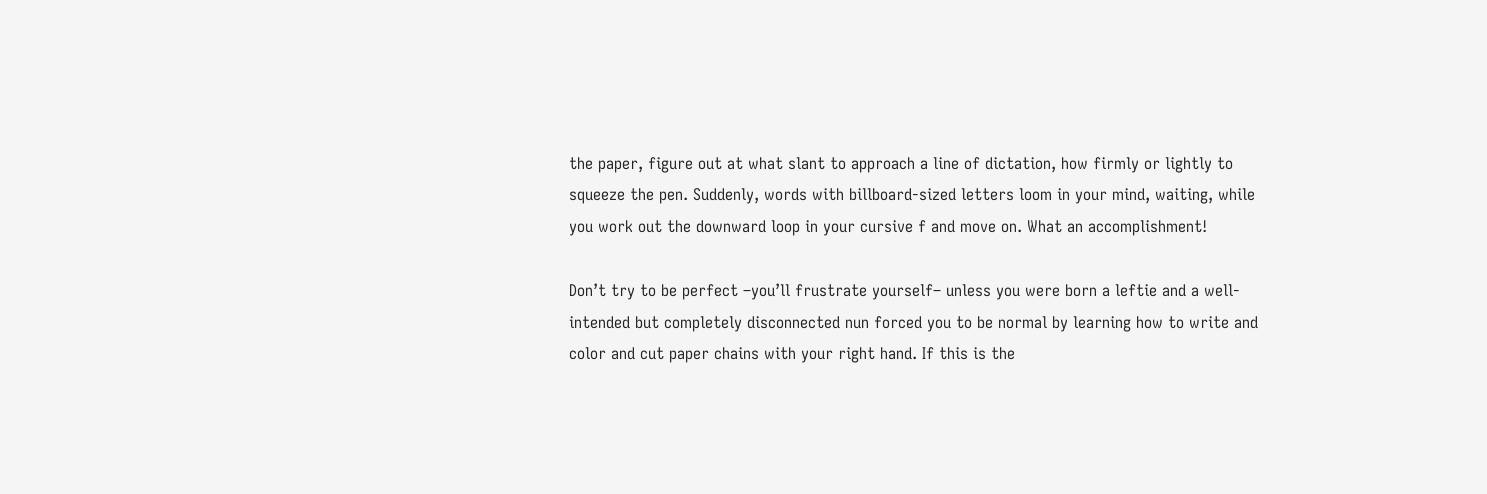the paper, figure out at what slant to approach a line of dictation, how firmly or lightly to squeeze the pen. Suddenly, words with billboard-sized letters loom in your mind, waiting, while you work out the downward loop in your cursive f and move on. What an accomplishment!

Don’t try to be perfect –you’ll frustrate yourself– unless you were born a leftie and a well-intended but completely disconnected nun forced you to be normal by learning how to write and color and cut paper chains with your right hand. If this is the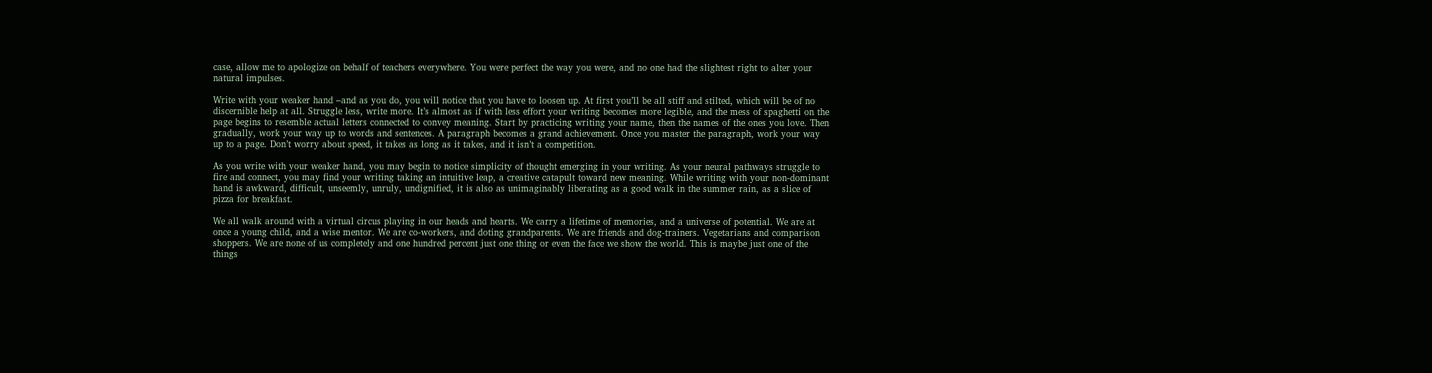case, allow me to apologize on behalf of teachers everywhere. You were perfect the way you were, and no one had the slightest right to alter your natural impulses.

Write with your weaker hand –and as you do, you will notice that you have to loosen up. At first you’ll be all stiff and stilted, which will be of no discernible help at all. Struggle less, write more. It’s almost as if with less effort your writing becomes more legible, and the mess of spaghetti on the page begins to resemble actual letters connected to convey meaning. Start by practicing writing your name, then the names of the ones you love. Then gradually, work your way up to words and sentences. A paragraph becomes a grand achievement. Once you master the paragraph, work your way up to a page. Don’t worry about speed, it takes as long as it takes, and it isn’t a competition.

As you write with your weaker hand, you may begin to notice simplicity of thought emerging in your writing. As your neural pathways struggle to fire and connect, you may find your writing taking an intuitive leap, a creative catapult toward new meaning. While writing with your non-dominant hand is awkward, difficult, unseemly, unruly, undignified, it is also as unimaginably liberating as a good walk in the summer rain, as a slice of pizza for breakfast.

We all walk around with a virtual circus playing in our heads and hearts. We carry a lifetime of memories, and a universe of potential. We are at once a young child, and a wise mentor. We are co-workers, and doting grandparents. We are friends and dog-trainers. Vegetarians and comparison shoppers. We are none of us completely and one hundred percent just one thing or even the face we show the world. This is maybe just one of the things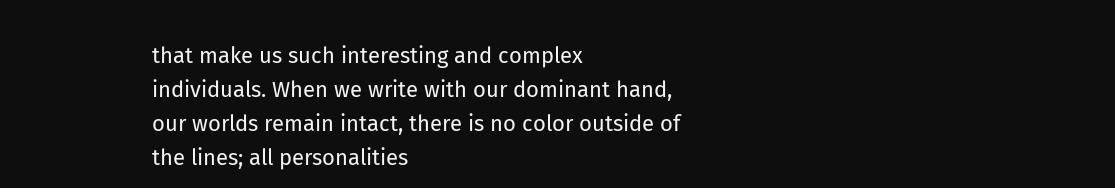that make us such interesting and complex individuals. When we write with our dominant hand, our worlds remain intact, there is no color outside of the lines; all personalities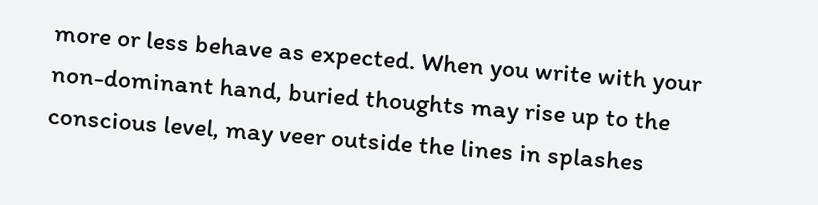more or less behave as expected. When you write with your non-dominant hand, buried thoughts may rise up to the conscious level, may veer outside the lines in splashes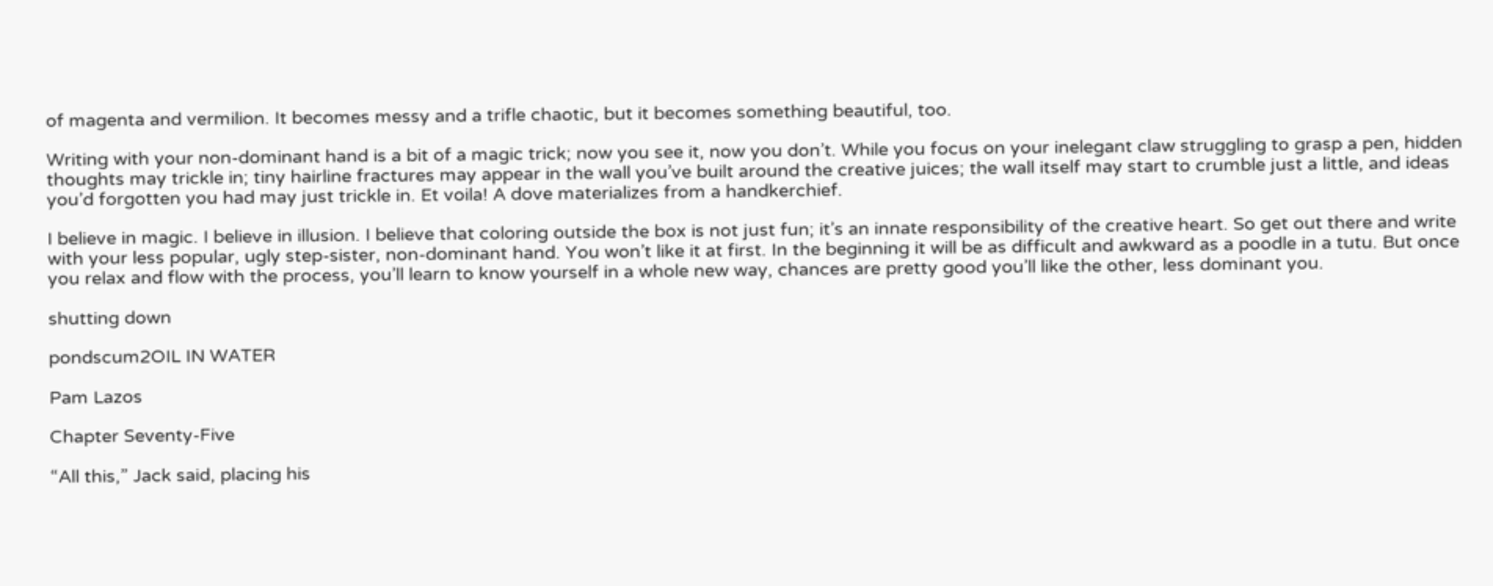of magenta and vermilion. It becomes messy and a trifle chaotic, but it becomes something beautiful, too.

Writing with your non-dominant hand is a bit of a magic trick; now you see it, now you don’t. While you focus on your inelegant claw struggling to grasp a pen, hidden thoughts may trickle in; tiny hairline fractures may appear in the wall you’ve built around the creative juices; the wall itself may start to crumble just a little, and ideas you’d forgotten you had may just trickle in. Et voila! A dove materializes from a handkerchief.

I believe in magic. I believe in illusion. I believe that coloring outside the box is not just fun; it’s an innate responsibility of the creative heart. So get out there and write with your less popular, ugly step-sister, non-dominant hand. You won’t like it at first. In the beginning it will be as difficult and awkward as a poodle in a tutu. But once you relax and flow with the process, you’ll learn to know yourself in a whole new way, chances are pretty good you’ll like the other, less dominant you.

shutting down

pondscum2OIL IN WATER

Pam Lazos

Chapter Seventy-Five

“All this,” Jack said, placing his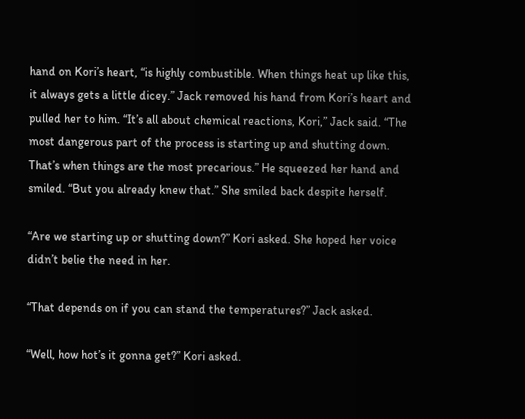hand on Kori’s heart, “is highly combustible. When things heat up like this, it always gets a little dicey.” Jack removed his hand from Kori’s heart and pulled her to him. “It’s all about chemical reactions, Kori,” Jack said. “The most dangerous part of the process is starting up and shutting down. That’s when things are the most precarious.” He squeezed her hand and smiled. “But you already knew that.” She smiled back despite herself.

“Are we starting up or shutting down?” Kori asked. She hoped her voice didn’t belie the need in her.

“That depends on if you can stand the temperatures?” Jack asked.

“Well, how hot’s it gonna get?” Kori asked.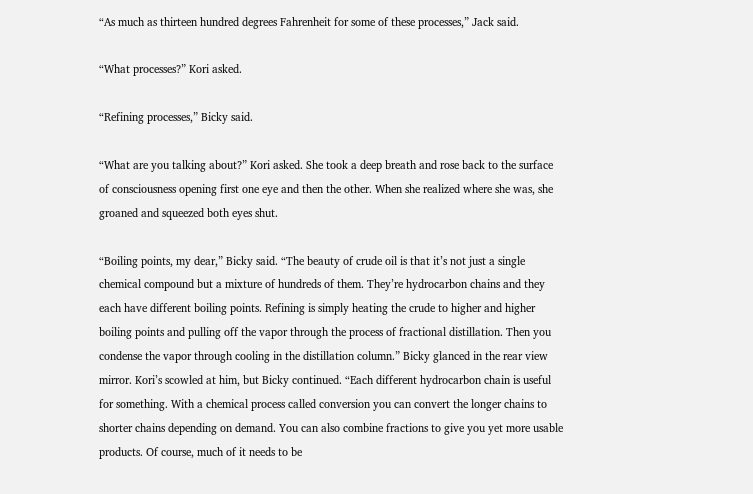“As much as thirteen hundred degrees Fahrenheit for some of these processes,” Jack said.

“What processes?” Kori asked.

“Refining processes,” Bicky said.

“What are you talking about?” Kori asked. She took a deep breath and rose back to the surface of consciousness opening first one eye and then the other. When she realized where she was, she groaned and squeezed both eyes shut.

“Boiling points, my dear,” Bicky said. “The beauty of crude oil is that it’s not just a single chemical compound but a mixture of hundreds of them. They’re hydrocarbon chains and they each have different boiling points. Refining is simply heating the crude to higher and higher boiling points and pulling off the vapor through the process of fractional distillation. Then you condense the vapor through cooling in the distillation column.” Bicky glanced in the rear view mirror. Kori’s scowled at him, but Bicky continued. “Each different hydrocarbon chain is useful for something. With a chemical process called conversion you can convert the longer chains to shorter chains depending on demand. You can also combine fractions to give you yet more usable products. Of course, much of it needs to be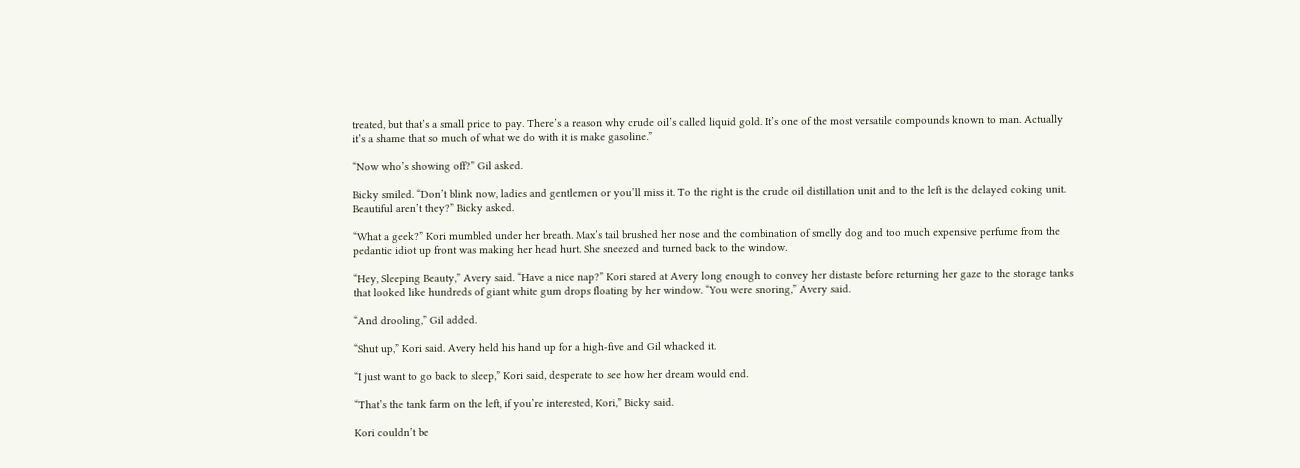treated, but that’s a small price to pay. There’s a reason why crude oil’s called liquid gold. It’s one of the most versatile compounds known to man. Actually it’s a shame that so much of what we do with it is make gasoline.”

“Now who’s showing off?” Gil asked.

Bicky smiled. “Don’t blink now, ladies and gentlemen or you’ll miss it. To the right is the crude oil distillation unit and to the left is the delayed coking unit. Beautiful aren’t they?” Bicky asked.

“What a geek?” Kori mumbled under her breath. Max’s tail brushed her nose and the combination of smelly dog and too much expensive perfume from the pedantic idiot up front was making her head hurt. She sneezed and turned back to the window.

“Hey, Sleeping Beauty,” Avery said. “Have a nice nap?” Kori stared at Avery long enough to convey her distaste before returning her gaze to the storage tanks that looked like hundreds of giant white gum drops floating by her window. “You were snoring,” Avery said.

“And drooling,” Gil added.

“Shut up,” Kori said. Avery held his hand up for a high-five and Gil whacked it.

“I just want to go back to sleep,” Kori said, desperate to see how her dream would end.

“That’s the tank farm on the left, if you’re interested, Kori,” Bicky said.

Kori couldn’t be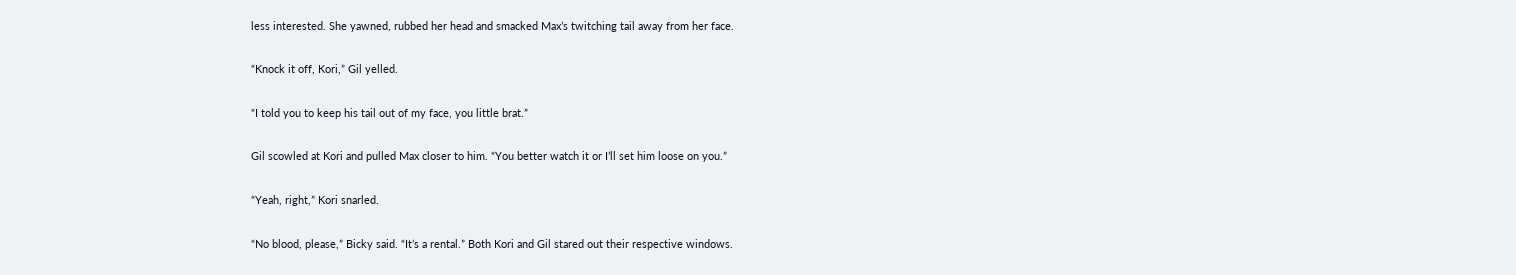less interested. She yawned, rubbed her head and smacked Max’s twitching tail away from her face.

“Knock it off, Kori,” Gil yelled.

“I told you to keep his tail out of my face, you little brat.”

Gil scowled at Kori and pulled Max closer to him. “You better watch it or I’ll set him loose on you.”

“Yeah, right,” Kori snarled.

“No blood, please,” Bicky said. “It’s a rental.” Both Kori and Gil stared out their respective windows.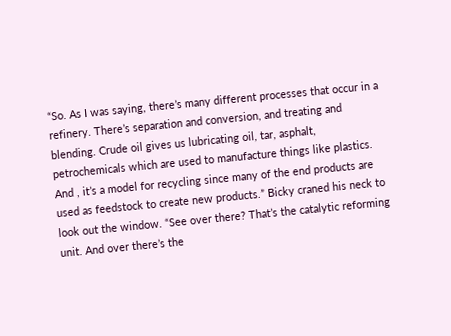“So. As I was saying, there’s many different processes that occur in a refinery. There’s separation and conversion, and treating and blending. Crude oil gives us lubricating oil, tar, asphalt, petrochemicals which are used to manufacture things like plastics. And , it’s a model for recycling since many of the end products are used as feedstock to create new products.” Bicky craned his neck to look out the window. “See over there? That’s the catalytic reforming unit. And over there’s the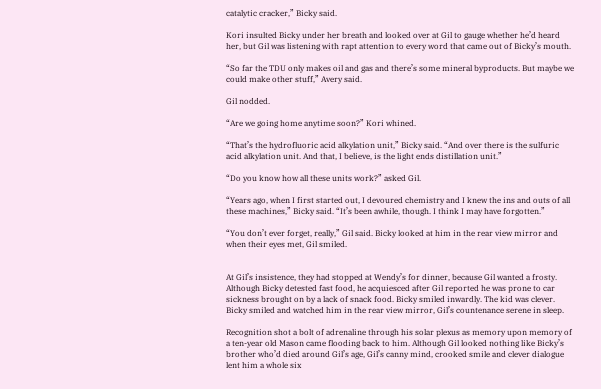catalytic cracker,” Bicky said.

Kori insulted Bicky under her breath and looked over at Gil to gauge whether he’d heard her, but Gil was listening with rapt attention to every word that came out of Bicky’s mouth.

“So far the TDU only makes oil and gas and there’s some mineral byproducts. But maybe we could make other stuff,” Avery said.

Gil nodded.

“Are we going home anytime soon?” Kori whined.

“That’s the hydrofluoric acid alkylation unit,” Bicky said. “And over there is the sulfuric acid alkylation unit. And that, I believe, is the light ends distillation unit.”

“Do you know how all these units work?” asked Gil.

“Years ago, when I first started out, I devoured chemistry and I knew the ins and outs of all these machines,” Bicky said. “It’s been awhile, though. I think I may have forgotten.”

“You don’t ever forget, really,” Gil said. Bicky looked at him in the rear view mirror and when their eyes met, Gil smiled.


At Gil’s insistence, they had stopped at Wendy’s for dinner, because Gil wanted a frosty. Although Bicky detested fast food, he acquiesced after Gil reported he was prone to car sickness brought on by a lack of snack food. Bicky smiled inwardly. The kid was clever. Bicky smiled and watched him in the rear view mirror, Gil’s countenance serene in sleep.

Recognition shot a bolt of adrenaline through his solar plexus as memory upon memory of a ten-year old Mason came flooding back to him. Although Gil looked nothing like Bicky’s brother who’d died around Gil’s age, Gil’s canny mind, crooked smile and clever dialogue lent him a whole six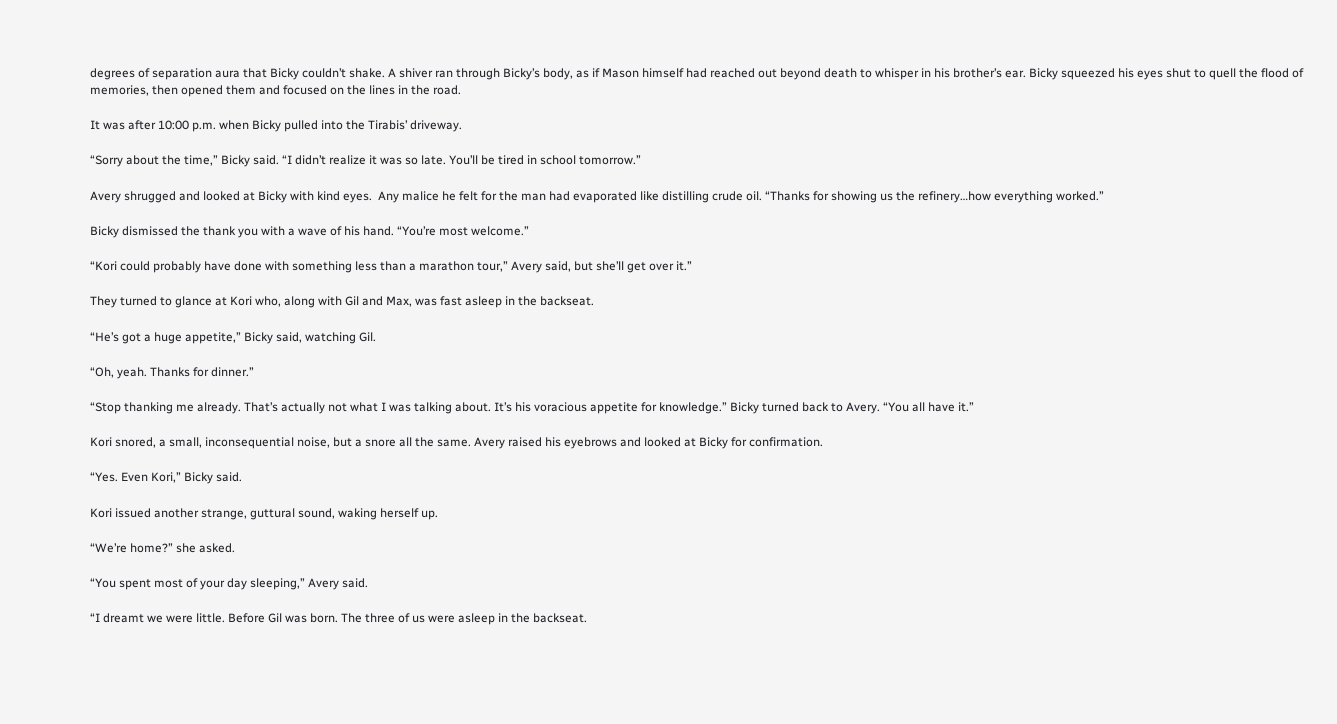degrees of separation aura that Bicky couldn’t shake. A shiver ran through Bicky’s body, as if Mason himself had reached out beyond death to whisper in his brother’s ear. Bicky squeezed his eyes shut to quell the flood of memories, then opened them and focused on the lines in the road.

It was after 10:00 p.m. when Bicky pulled into the Tirabis’ driveway.

“Sorry about the time,” Bicky said. “I didn’t realize it was so late. You’ll be tired in school tomorrow.”

Avery shrugged and looked at Bicky with kind eyes.  Any malice he felt for the man had evaporated like distilling crude oil. “Thanks for showing us the refinery…how everything worked.”

Bicky dismissed the thank you with a wave of his hand. “You’re most welcome.”

“Kori could probably have done with something less than a marathon tour,” Avery said, but she’ll get over it.”

They turned to glance at Kori who, along with Gil and Max, was fast asleep in the backseat.

“He’s got a huge appetite,” Bicky said, watching Gil.

“Oh, yeah. Thanks for dinner.”

“Stop thanking me already. That’s actually not what I was talking about. It’s his voracious appetite for knowledge.” Bicky turned back to Avery. “You all have it.”

Kori snored, a small, inconsequential noise, but a snore all the same. Avery raised his eyebrows and looked at Bicky for confirmation.

“Yes. Even Kori,” Bicky said.

Kori issued another strange, guttural sound, waking herself up.

“We’re home?” she asked.

“You spent most of your day sleeping,” Avery said.

“I dreamt we were little. Before Gil was born. The three of us were asleep in the backseat.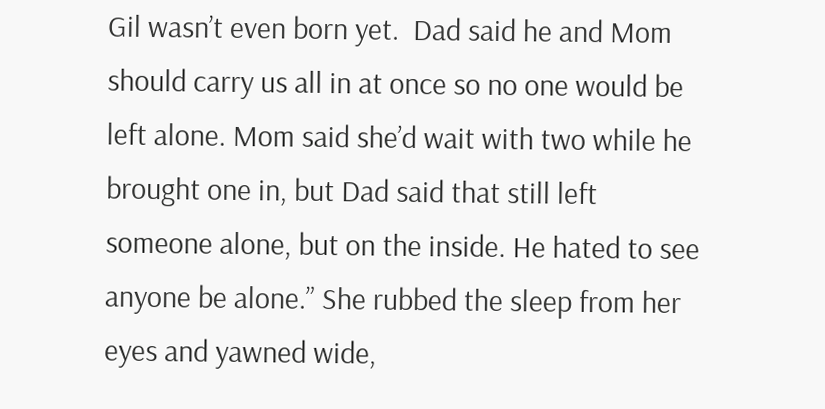Gil wasn’t even born yet.  Dad said he and Mom should carry us all in at once so no one would be left alone. Mom said she’d wait with two while he brought one in, but Dad said that still left someone alone, but on the inside. He hated to see anyone be alone.” She rubbed the sleep from her eyes and yawned wide,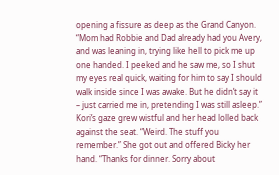opening a fissure as deep as the Grand Canyon. “Mom had Robbie and Dad already had you Avery, and was leaning in, trying like hell to pick me up one handed. I peeked and he saw me, so I shut my eyes real quick, waiting for him to say I should walk inside since I was awake. But he didn’t say it – just carried me in, pretending I was still asleep.” Kori’s gaze grew wistful and her head lolled back against the seat. “Weird. The stuff you remember.” She got out and offered Bicky her hand. “Thanks for dinner. Sorry about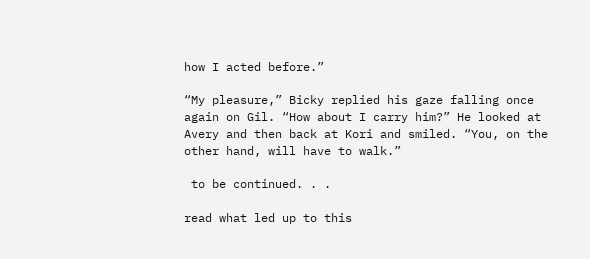how I acted before.”

“My pleasure,” Bicky replied his gaze falling once again on Gil. “How about I carry him?” He looked at Avery and then back at Kori and smiled. “You, on the other hand, will have to walk.”

 to be continued. . .

read what led up to this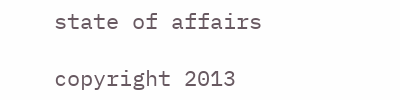state of affairs

copyright 2013